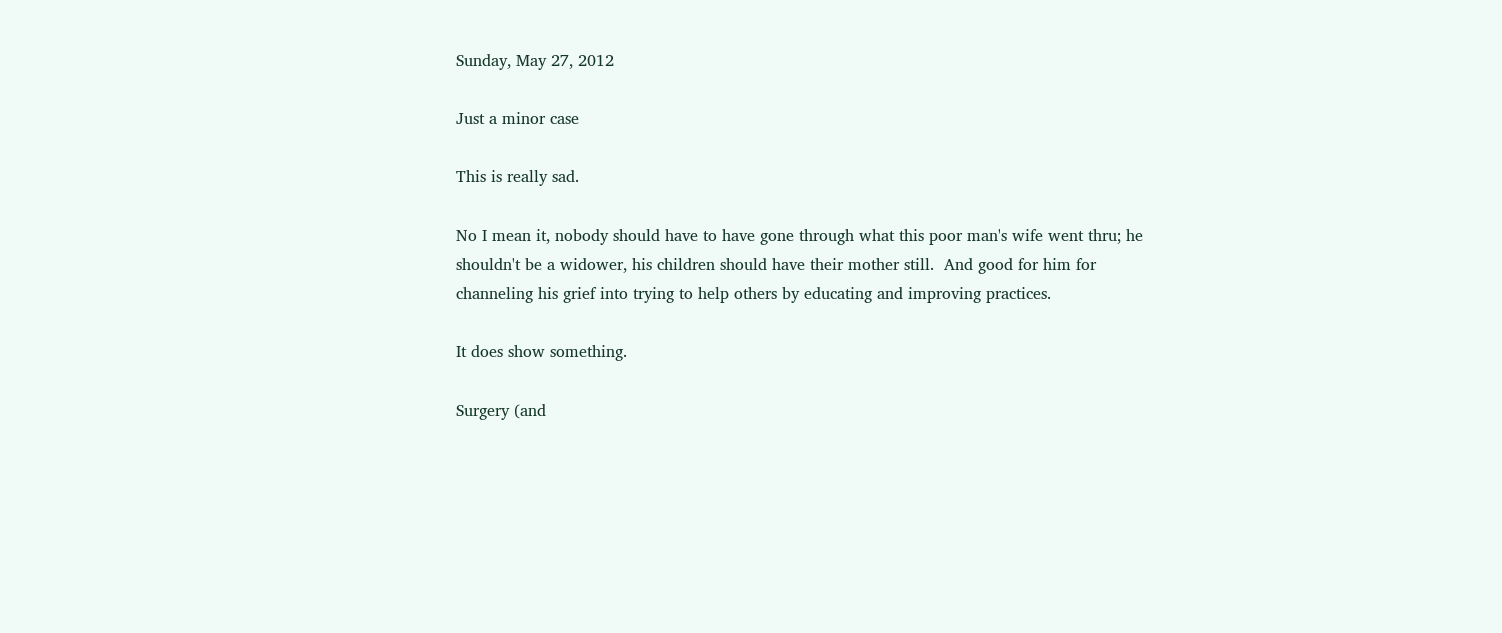Sunday, May 27, 2012

Just a minor case

This is really sad.

No I mean it, nobody should have to have gone through what this poor man's wife went thru; he shouldn't be a widower, his children should have their mother still.  And good for him for channeling his grief into trying to help others by educating and improving practices.

It does show something.

Surgery (and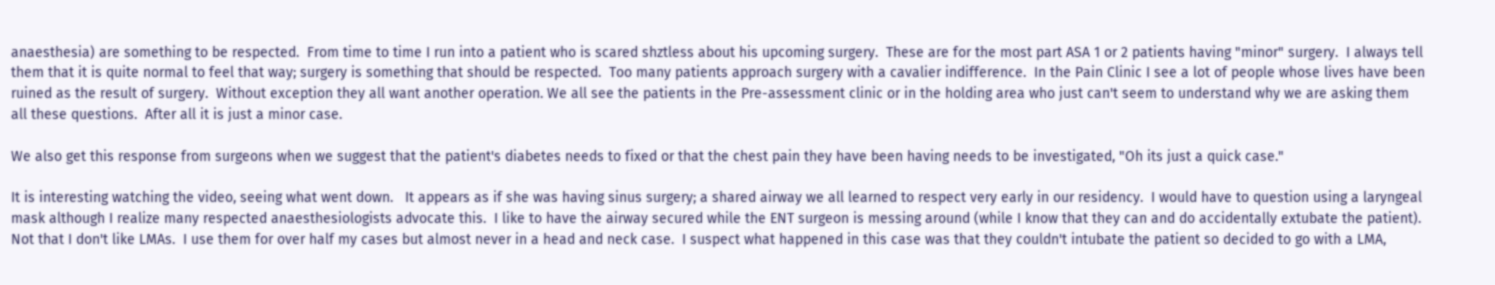anaesthesia) are something to be respected.  From time to time I run into a patient who is scared shztless about his upcoming surgery.  These are for the most part ASA 1 or 2 patients having "minor" surgery.  I always tell them that it is quite normal to feel that way; surgery is something that should be respected.  Too many patients approach surgery with a cavalier indifference.  In the Pain Clinic I see a lot of people whose lives have been ruined as the result of surgery.  Without exception they all want another operation. We all see the patients in the Pre-assessment clinic or in the holding area who just can't seem to understand why we are asking them all these questions.  After all it is just a minor case.

We also get this response from surgeons when we suggest that the patient's diabetes needs to fixed or that the chest pain they have been having needs to be investigated, "Oh its just a quick case."

It is interesting watching the video, seeing what went down.   It appears as if she was having sinus surgery; a shared airway we all learned to respect very early in our residency.  I would have to question using a laryngeal mask although I realize many respected anaesthesiologists advocate this.  I like to have the airway secured while the ENT surgeon is messing around (while I know that they can and do accidentally extubate the patient).  Not that I don't like LMAs.  I use them for over half my cases but almost never in a head and neck case.  I suspect what happened in this case was that they couldn't intubate the patient so decided to go with a LMA,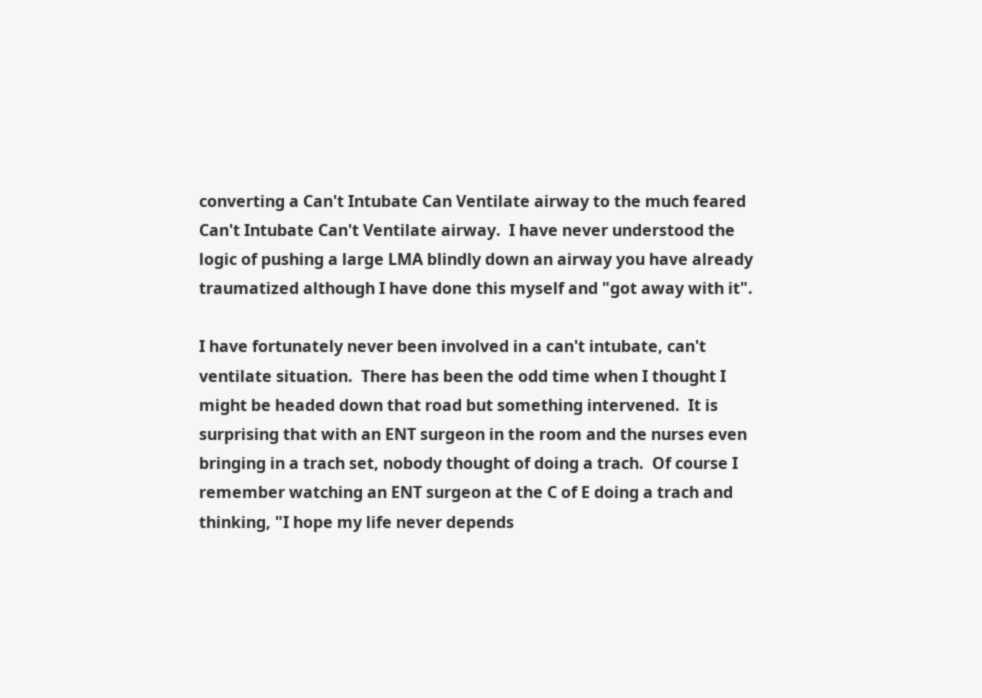converting a Can't Intubate Can Ventilate airway to the much feared Can't Intubate Can't Ventilate airway.  I have never understood the logic of pushing a large LMA blindly down an airway you have already traumatized although I have done this myself and "got away with it".

I have fortunately never been involved in a can't intubate, can't ventilate situation.  There has been the odd time when I thought I might be headed down that road but something intervened.  It is surprising that with an ENT surgeon in the room and the nurses even bringing in a trach set, nobody thought of doing a trach.  Of course I remember watching an ENT surgeon at the C of E doing a trach and thinking, "I hope my life never depends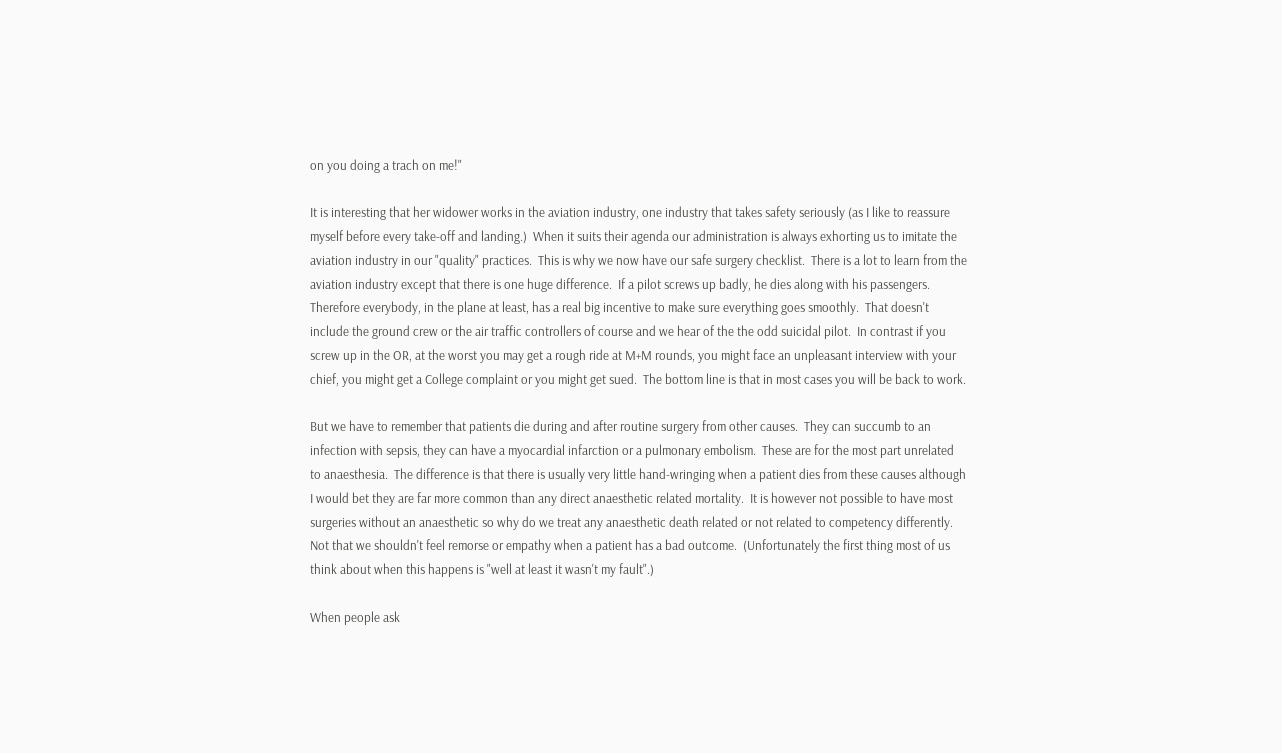on you doing a trach on me!"

It is interesting that her widower works in the aviation industry, one industry that takes safety seriously (as I like to reassure myself before every take-off and landing.)  When it suits their agenda our administration is always exhorting us to imitate the aviation industry in our "quality" practices.  This is why we now have our safe surgery checklist.  There is a lot to learn from the aviation industry except that there is one huge difference.  If a pilot screws up badly, he dies along with his passengers. Therefore everybody, in the plane at least, has a real big incentive to make sure everything goes smoothly.  That doesn't include the ground crew or the air traffic controllers of course and we hear of the the odd suicidal pilot.  In contrast if you screw up in the OR, at the worst you may get a rough ride at M+M rounds, you might face an unpleasant interview with your chief, you might get a College complaint or you might get sued.  The bottom line is that in most cases you will be back to work.

But we have to remember that patients die during and after routine surgery from other causes.  They can succumb to an infection with sepsis, they can have a myocardial infarction or a pulmonary embolism.  These are for the most part unrelated to anaesthesia.  The difference is that there is usually very little hand-wringing when a patient dies from these causes although I would bet they are far more common than any direct anaesthetic related mortality.  It is however not possible to have most surgeries without an anaesthetic so why do we treat any anaesthetic death related or not related to competency differently.  Not that we shouldn't feel remorse or empathy when a patient has a bad outcome.  (Unfortunately the first thing most of us think about when this happens is "well at least it wasn't my fault".)

When people ask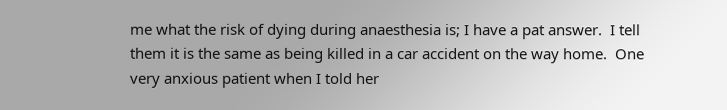me what the risk of dying during anaesthesia is; I have a pat answer.  I tell them it is the same as being killed in a car accident on the way home.  One very anxious patient when I told her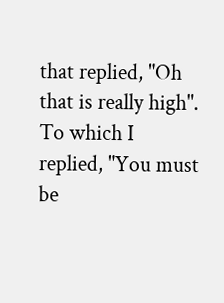that replied, "Oh that is really high".  To which I replied, "You must be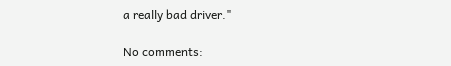a really bad driver."

No comments: